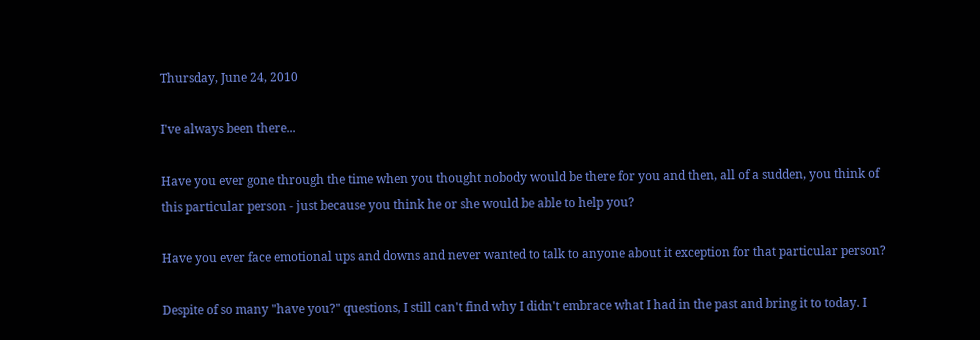Thursday, June 24, 2010

I've always been there...

Have you ever gone through the time when you thought nobody would be there for you and then, all of a sudden, you think of this particular person - just because you think he or she would be able to help you?

Have you ever face emotional ups and downs and never wanted to talk to anyone about it exception for that particular person?

Despite of so many "have you?" questions, I still can't find why I didn't embrace what I had in the past and bring it to today. I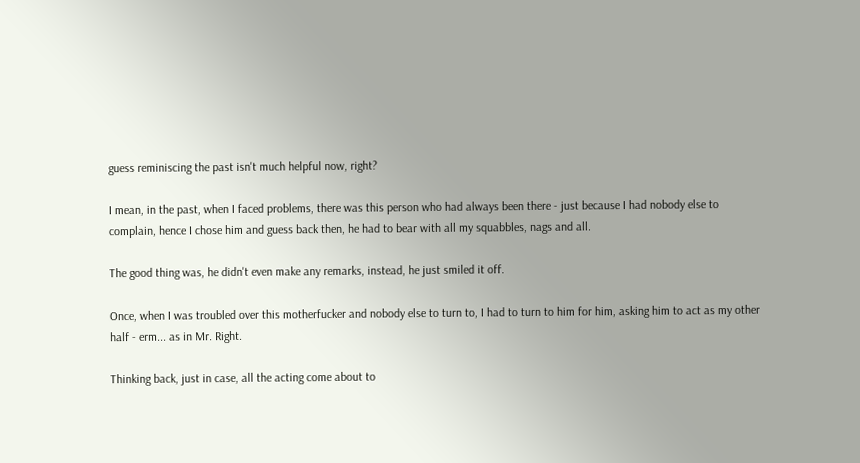guess reminiscing the past isn't much helpful now, right?

I mean, in the past, when I faced problems, there was this person who had always been there - just because I had nobody else to complain, hence I chose him and guess back then, he had to bear with all my squabbles, nags and all.

The good thing was, he didn't even make any remarks, instead, he just smiled it off.

Once, when I was troubled over this motherfucker and nobody else to turn to, I had to turn to him for him, asking him to act as my other half - erm... as in Mr. Right.

Thinking back, just in case, all the acting come about to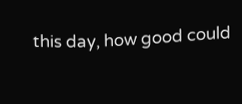this day, how good could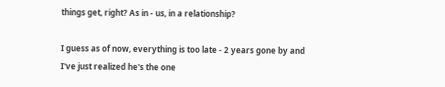things get, right? As in - us, in a relationship?

I guess as of now, everything is too late - 2 years gone by and I've just realized he's the one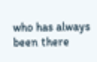who has always been there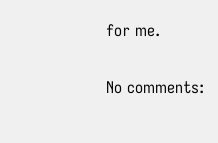for me.

No comments: